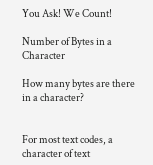You Ask! We Count!

Number of Bytes in a Character

How many bytes are there in a character?


For most text codes, a character of text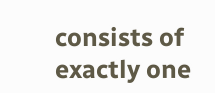consists of exactly one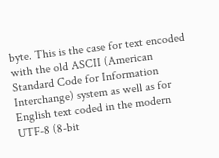byte. This is the case for text encoded with the old ASCII (American Standard Code for Information Interchange) system as well as for English text coded in the modern UTF-8 (8-bit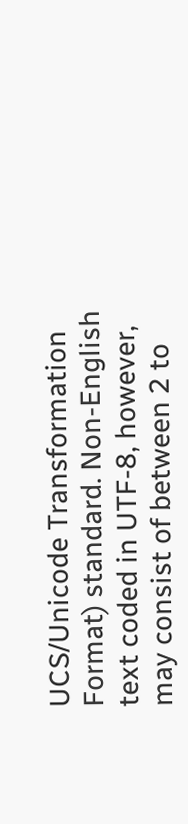UCS/Unicode Transformation Format) standard. Non-English text coded in UTF-8, however, may consist of between 2 to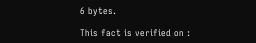6 bytes.

This fact is verified on :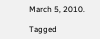March 5, 2010.

Tagged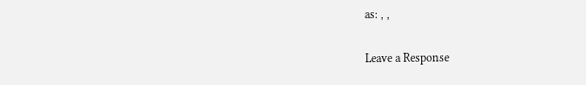as: , ,

Leave a Response